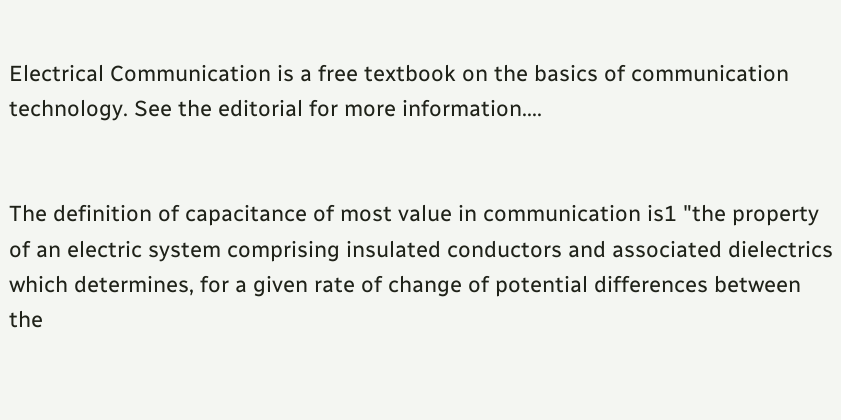Electrical Communication is a free textbook on the basics of communication technology. See the editorial for more information....


The definition of capacitance of most value in communication is1 "the property of an electric system comprising insulated conductors and associated dielectrics which determines, for a given rate of change of potential differences between the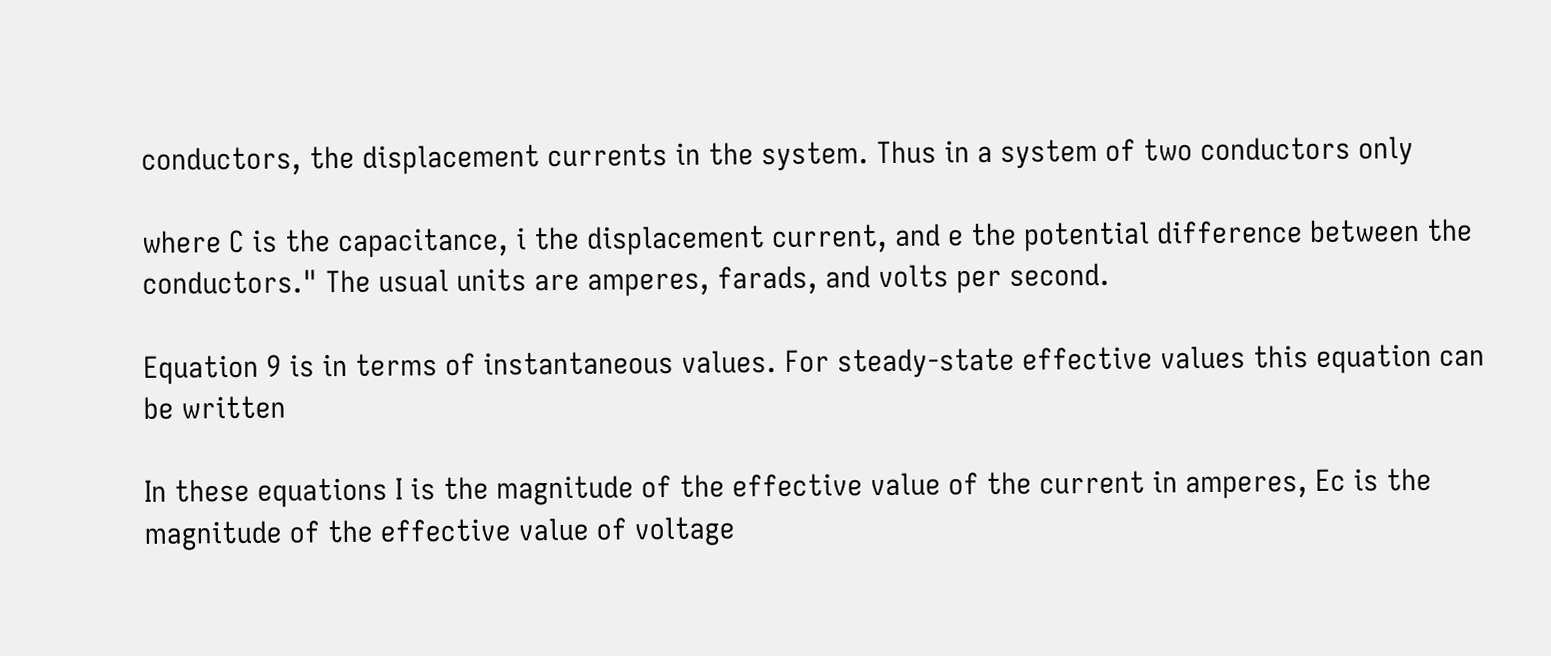conductors, the displacement currents in the system. Thus in a system of two conductors only

where C is the capacitance, i the displacement current, and e the potential difference between the conductors." The usual units are amperes, farads, and volts per second.

Equation 9 is in terms of instantaneous values. For steady-state effective values this equation can be written

In these equations I is the magnitude of the effective value of the current in amperes, Ec is the magnitude of the effective value of voltage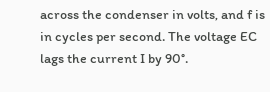across the condenser in volts, and f is in cycles per second. The voltage EC lags the current I by 90°.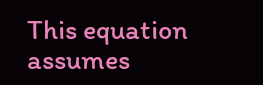This equation assumes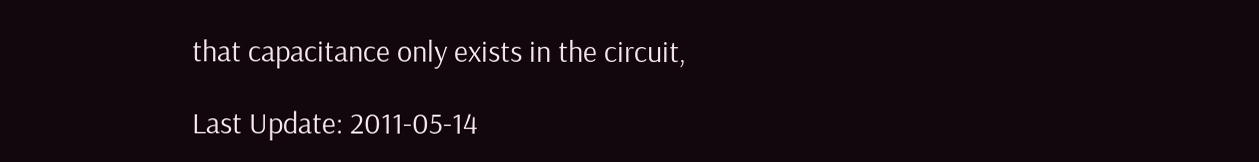that capacitance only exists in the circuit,

Last Update: 2011-05-14